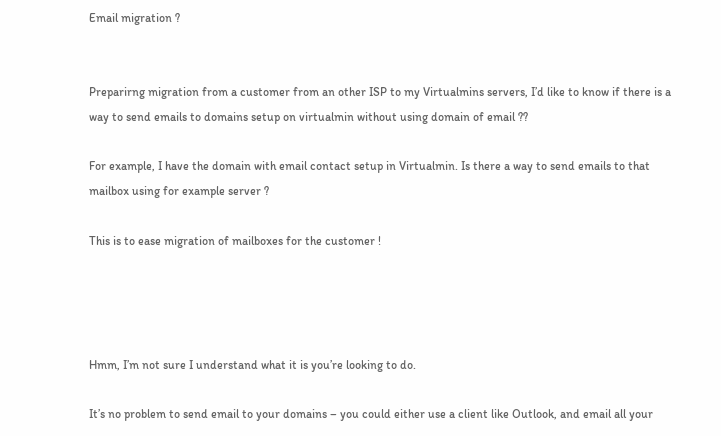Email migration ?


Preparirng migration from a customer from an other ISP to my Virtualmins servers, I’d like to know if there is a way to send emails to domains setup on virtualmin without using domain of email ??

For example, I have the domain with email contact setup in Virtualmin. Is there a way to send emails to that mailbox using for example server ?

This is to ease migration of mailboxes for the customer !




Hmm, I’m not sure I understand what it is you’re looking to do.

It’s no problem to send email to your domains – you could either use a client like Outlook, and email all your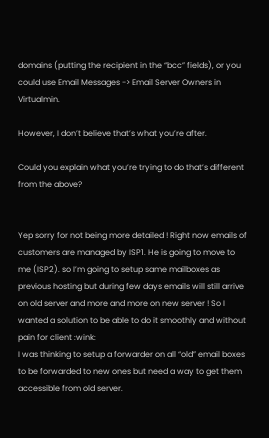domains (putting the recipient in the “bcc” fields), or you could use Email Messages -> Email Server Owners in Virtualmin.

However, I don’t believe that’s what you’re after.

Could you explain what you’re trying to do that’s different from the above?


Yep sorry for not being more detailed ! Right now emails of customers are managed by ISP1. He is going to move to me (ISP2). so I’m going to setup same mailboxes as previous hosting but during few days emails will still arrive on old server and more and more on new server ! So I wanted a solution to be able to do it smoothly and without pain for client :wink:
I was thinking to setup a forwarder on all “old” email boxes to be forwarded to new ones but need a way to get them accessible from old server.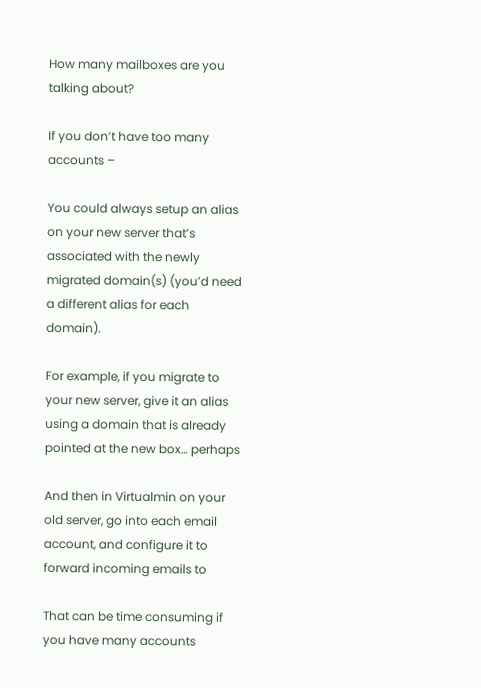How many mailboxes are you talking about?

If you don’t have too many accounts –

You could always setup an alias on your new server that’s associated with the newly migrated domain(s) (you’d need a different alias for each domain).

For example, if you migrate to your new server, give it an alias using a domain that is already pointed at the new box… perhaps

And then in Virtualmin on your old server, go into each email account, and configure it to forward incoming emails to

That can be time consuming if you have many accounts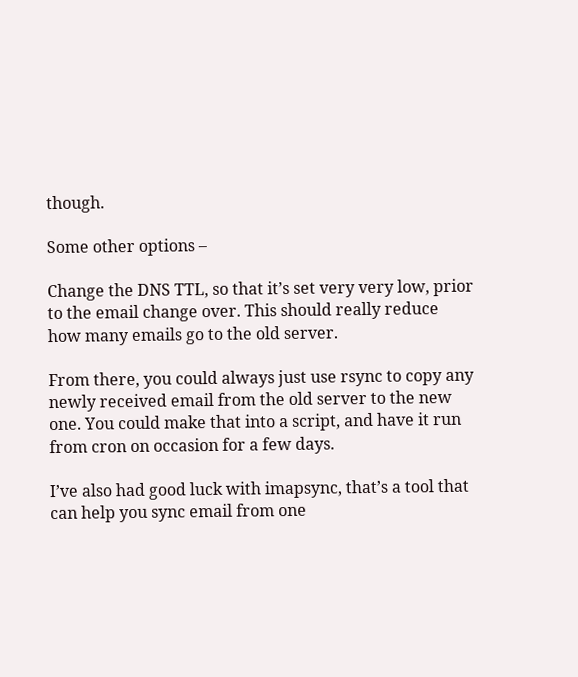though.

Some other options –

Change the DNS TTL, so that it’s set very very low, prior to the email change over. This should really reduce how many emails go to the old server.

From there, you could always just use rsync to copy any newly received email from the old server to the new one. You could make that into a script, and have it run from cron on occasion for a few days.

I’ve also had good luck with imapsync, that’s a tool that can help you sync email from one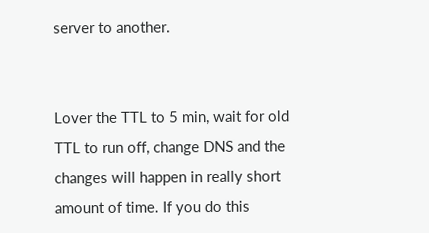server to another.


Lover the TTL to 5 min, wait for old TTL to run off, change DNS and the changes will happen in really short amount of time. If you do this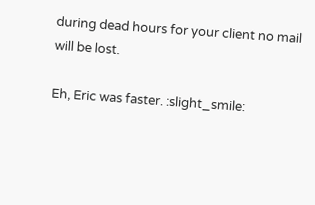during dead hours for your client no mail will be lost.

Eh, Eric was faster. :slight_smile: